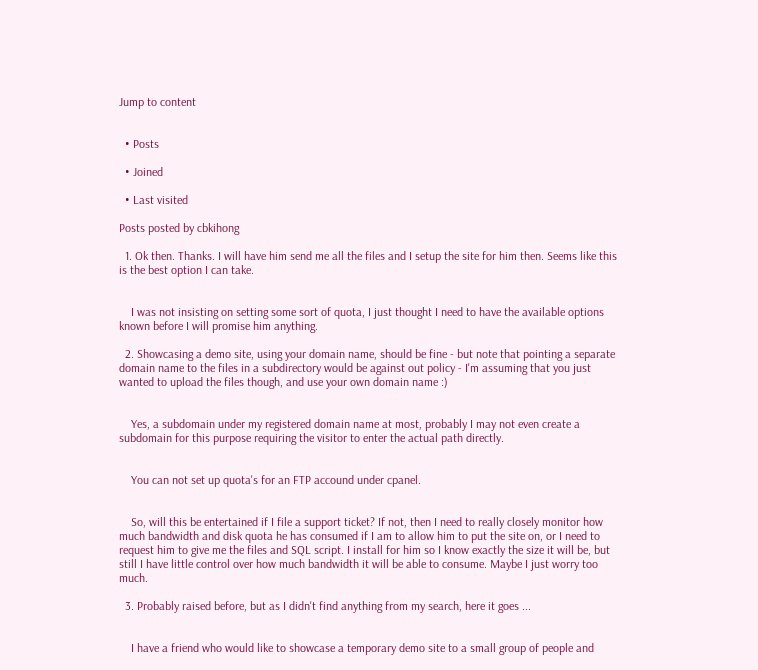Jump to content


  • Posts

  • Joined

  • Last visited

Posts posted by cbkihong

  1. Ok then. Thanks. I will have him send me all the files and I setup the site for him then. Seems like this is the best option I can take.


    I was not insisting on setting some sort of quota, I just thought I need to have the available options known before I will promise him anything.

  2. Showcasing a demo site, using your domain name, should be fine - but note that pointing a separate domain name to the files in a subdirectory would be against out policy - I'm assuming that you just wanted to upload the files though, and use your own domain name :)


    Yes, a subdomain under my registered domain name at most, probably I may not even create a subdomain for this purpose requiring the visitor to enter the actual path directly.


    You can not set up quota's for an FTP accound under cpanel.


    So, will this be entertained if I file a support ticket? If not, then I need to really closely monitor how much bandwidth and disk quota he has consumed if I am to allow him to put the site on, or I need to request him to give me the files and SQL script. I install for him so I know exactly the size it will be, but still I have little control over how much bandwidth it will be able to consume. Maybe I just worry too much.

  3. Probably raised before, but as I didn't find anything from my search, here it goes ...


    I have a friend who would like to showcase a temporary demo site to a small group of people and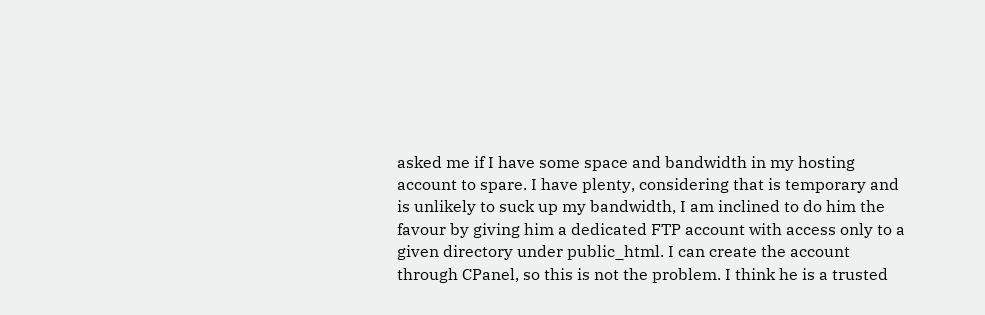asked me if I have some space and bandwidth in my hosting account to spare. I have plenty, considering that is temporary and is unlikely to suck up my bandwidth, I am inclined to do him the favour by giving him a dedicated FTP account with access only to a given directory under public_html. I can create the account through CPanel, so this is not the problem. I think he is a trusted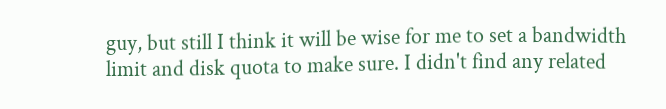guy, but still I think it will be wise for me to set a bandwidth limit and disk quota to make sure. I didn't find any related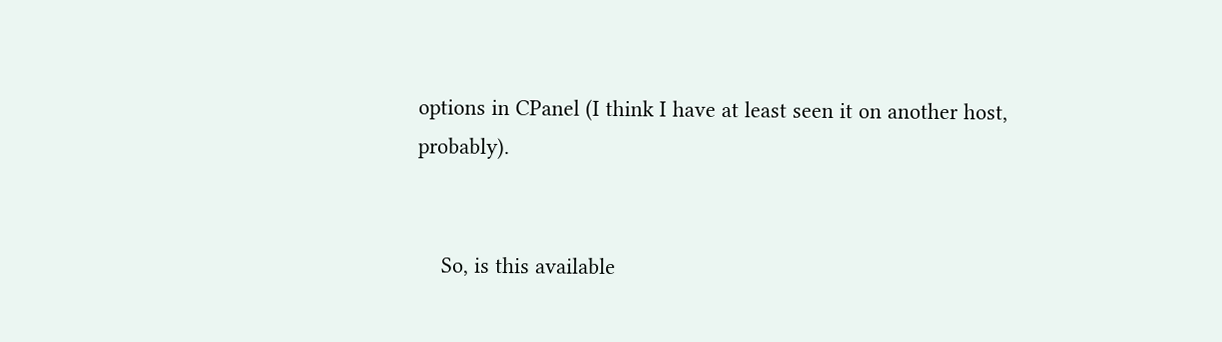options in CPanel (I think I have at least seen it on another host, probably).


    So, is this available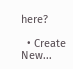here?

  • Create New...